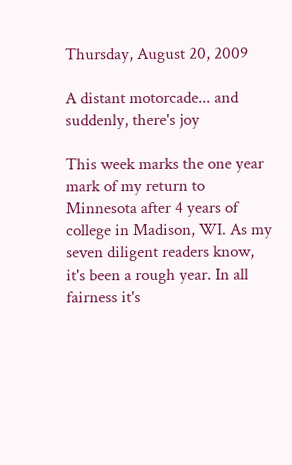Thursday, August 20, 2009

A distant motorcade... and suddenly, there's joy

This week marks the one year mark of my return to Minnesota after 4 years of college in Madison, WI. As my seven diligent readers know, it's been a rough year. In all fairness it's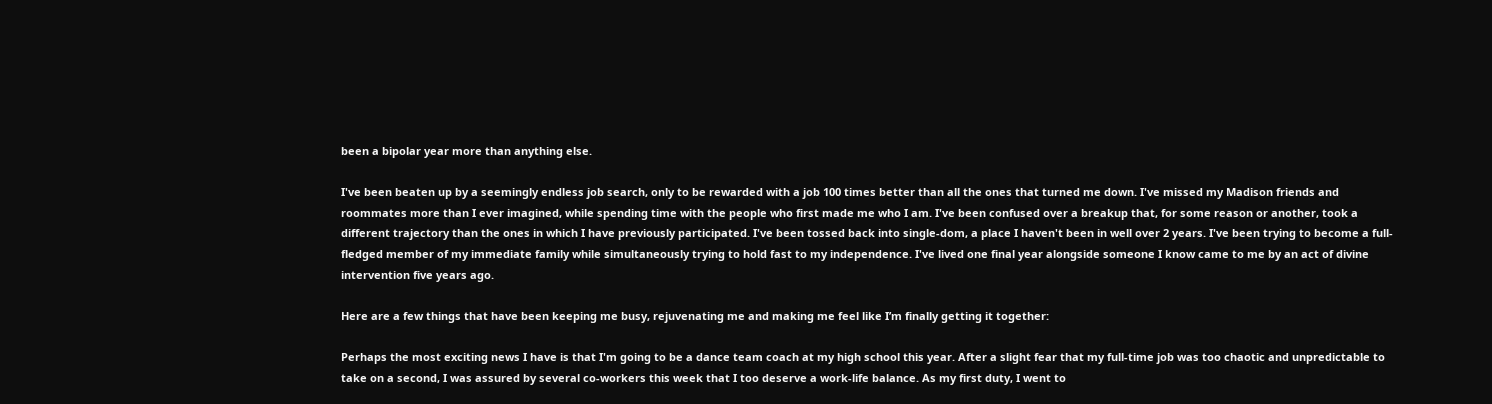been a bipolar year more than anything else.

I've been beaten up by a seemingly endless job search, only to be rewarded with a job 100 times better than all the ones that turned me down. I've missed my Madison friends and roommates more than I ever imagined, while spending time with the people who first made me who I am. I've been confused over a breakup that, for some reason or another, took a different trajectory than the ones in which I have previously participated. I've been tossed back into single-dom, a place I haven't been in well over 2 years. I've been trying to become a full-fledged member of my immediate family while simultaneously trying to hold fast to my independence. I've lived one final year alongside someone I know came to me by an act of divine intervention five years ago.

Here are a few things that have been keeping me busy, rejuvenating me and making me feel like I’m finally getting it together:

Perhaps the most exciting news I have is that I'm going to be a dance team coach at my high school this year. After a slight fear that my full-time job was too chaotic and unpredictable to take on a second, I was assured by several co-workers this week that I too deserve a work-life balance. As my first duty, I went to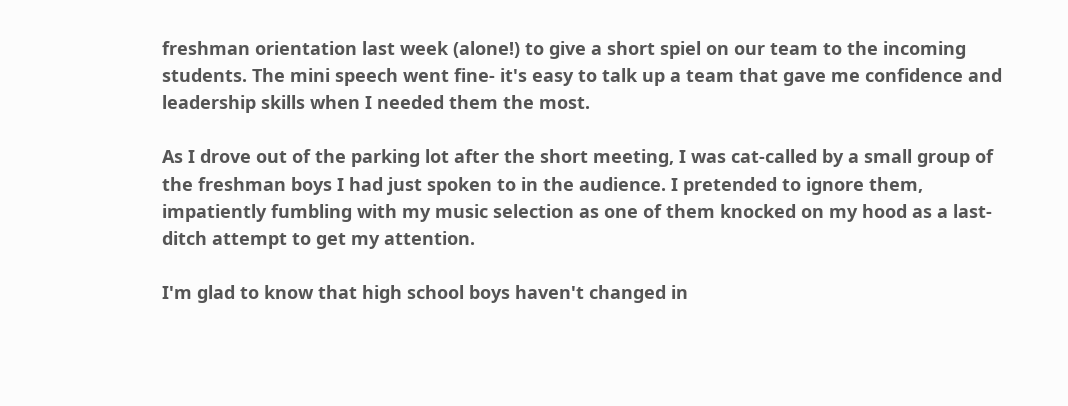freshman orientation last week (alone!) to give a short spiel on our team to the incoming students. The mini speech went fine- it's easy to talk up a team that gave me confidence and leadership skills when I needed them the most.

As I drove out of the parking lot after the short meeting, I was cat-called by a small group of the freshman boys I had just spoken to in the audience. I pretended to ignore them, impatiently fumbling with my music selection as one of them knocked on my hood as a last-ditch attempt to get my attention.

I'm glad to know that high school boys haven't changed in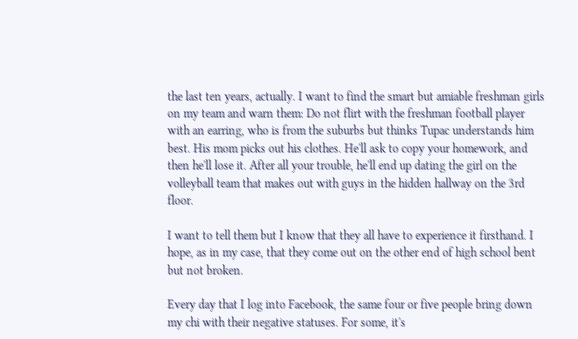the last ten years, actually. I want to find the smart but amiable freshman girls on my team and warn them: Do not flirt with the freshman football player with an earring, who is from the suburbs but thinks Tupac understands him best. His mom picks out his clothes. He'll ask to copy your homework, and then he'll lose it. After all your trouble, he'll end up dating the girl on the volleyball team that makes out with guys in the hidden hallway on the 3rd floor.

I want to tell them but I know that they all have to experience it firsthand. I hope, as in my case, that they come out on the other end of high school bent but not broken.

Every day that I log into Facebook, the same four or five people bring down my chi with their negative statuses. For some, it's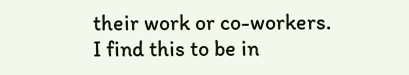their work or co-workers. I find this to be in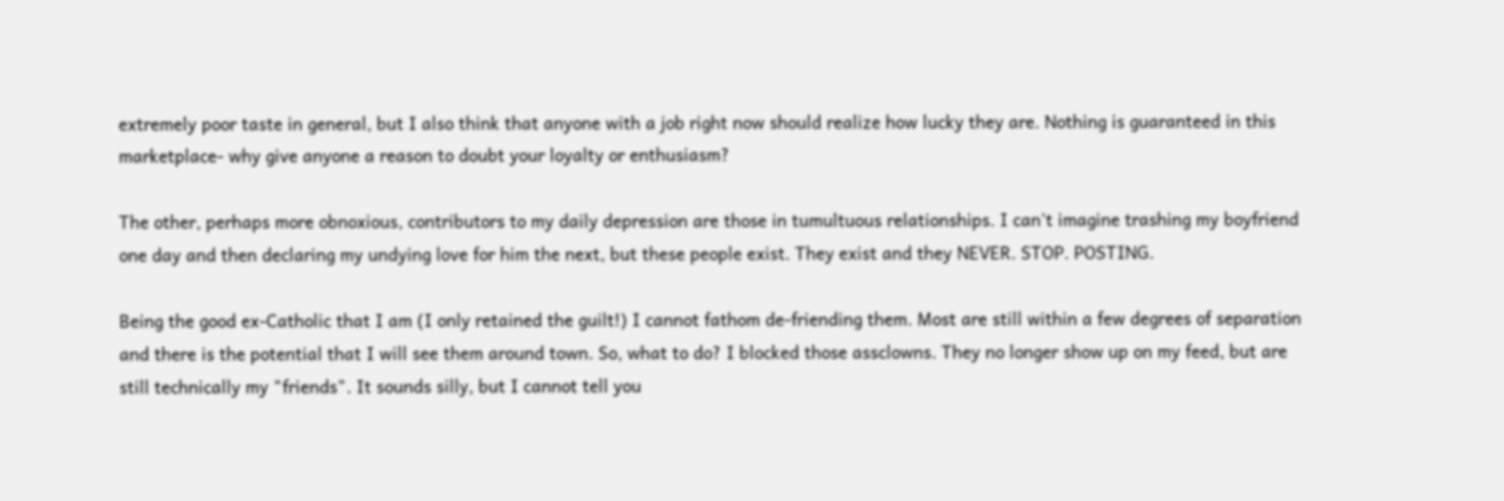extremely poor taste in general, but I also think that anyone with a job right now should realize how lucky they are. Nothing is guaranteed in this marketplace- why give anyone a reason to doubt your loyalty or enthusiasm?

The other, perhaps more obnoxious, contributors to my daily depression are those in tumultuous relationships. I can't imagine trashing my boyfriend one day and then declaring my undying love for him the next, but these people exist. They exist and they NEVER. STOP. POSTING.

Being the good ex-Catholic that I am (I only retained the guilt!) I cannot fathom de-friending them. Most are still within a few degrees of separation and there is the potential that I will see them around town. So, what to do? I blocked those assclowns. They no longer show up on my feed, but are still technically my "friends". It sounds silly, but I cannot tell you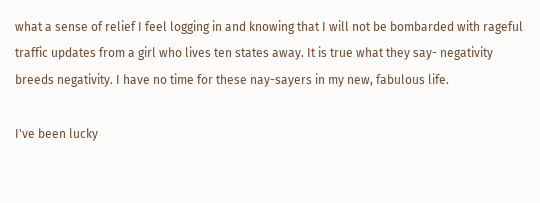what a sense of relief I feel logging in and knowing that I will not be bombarded with rageful traffic updates from a girl who lives ten states away. It is true what they say- negativity breeds negativity. I have no time for these nay-sayers in my new, fabulous life.

I've been lucky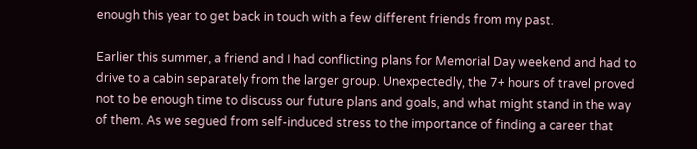enough this year to get back in touch with a few different friends from my past.

Earlier this summer, a friend and I had conflicting plans for Memorial Day weekend and had to drive to a cabin separately from the larger group. Unexpectedly, the 7+ hours of travel proved not to be enough time to discuss our future plans and goals, and what might stand in the way of them. As we segued from self-induced stress to the importance of finding a career that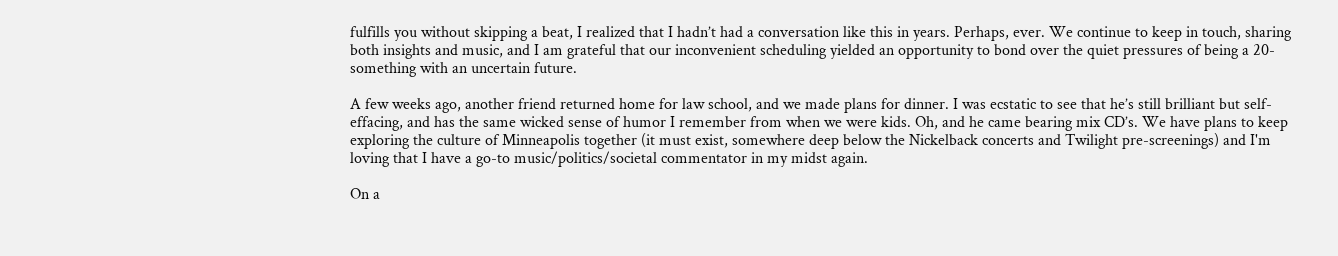fulfills you without skipping a beat, I realized that I hadn’t had a conversation like this in years. Perhaps, ever. We continue to keep in touch, sharing both insights and music, and I am grateful that our inconvenient scheduling yielded an opportunity to bond over the quiet pressures of being a 20-something with an uncertain future.

A few weeks ago, another friend returned home for law school, and we made plans for dinner. I was ecstatic to see that he’s still brilliant but self-effacing, and has the same wicked sense of humor I remember from when we were kids. Oh, and he came bearing mix CD’s. We have plans to keep exploring the culture of Minneapolis together (it must exist, somewhere deep below the Nickelback concerts and Twilight pre-screenings) and I'm loving that I have a go-to music/politics/societal commentator in my midst again.

On a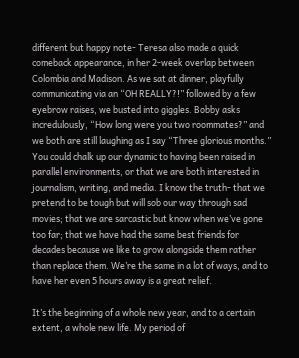different but happy note- Teresa also made a quick comeback appearance, in her 2-week overlap between Colombia and Madison. As we sat at dinner, playfully communicating via an “OH REALLY?!” followed by a few eyebrow raises, we busted into giggles. Bobby asks incredulously, “How long were you two roommates?” and we both are still laughing as I say “Three glorious months.” You could chalk up our dynamic to having been raised in parallel environments, or that we are both interested in journalism, writing, and media. I know the truth- that we pretend to be tough but will sob our way through sad movies; that we are sarcastic but know when we’ve gone too far; that we have had the same best friends for decades because we like to grow alongside them rather than replace them. We’re the same in a lot of ways, and to have her even 5 hours away is a great relief.

It’s the beginning of a whole new year, and to a certain extent, a whole new life. My period of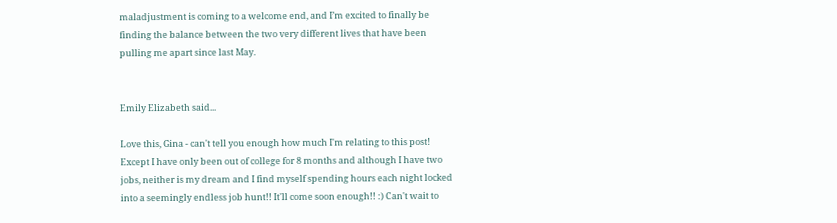maladjustment is coming to a welcome end, and I’m excited to finally be finding the balance between the two very different lives that have been pulling me apart since last May.


Emily Elizabeth said...

Love this, Gina - can't tell you enough how much I'm relating to this post! Except I have only been out of college for 8 months and although I have two jobs, neither is my dream and I find myself spending hours each night locked into a seemingly endless job hunt!! It'll come soon enough!! :) Can't wait to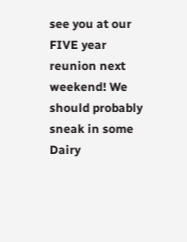see you at our FIVE year reunion next weekend! We should probably sneak in some Dairy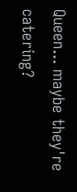Queen... maybe they're catering?